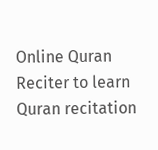Online Quran Reciter to learn Quran recitation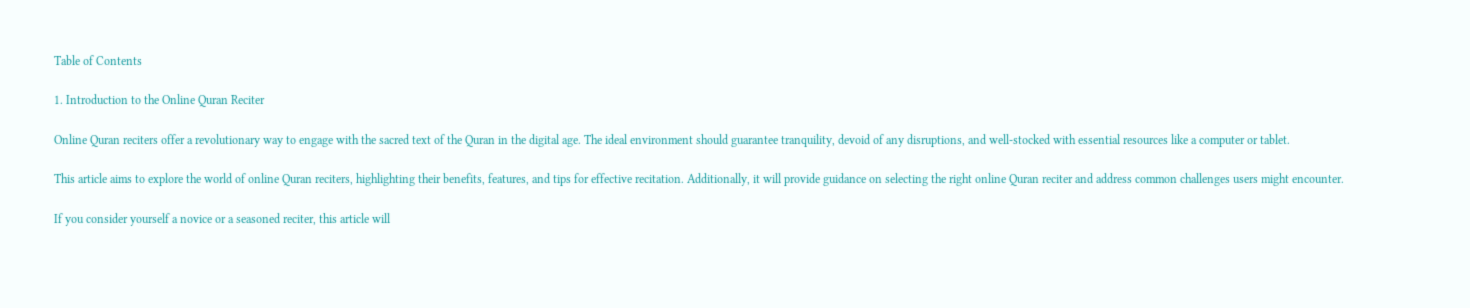Table of Contents

1. Introduction to the Online Quran Reciter

Online Quran reciters offer a revolutionary way to engage with the sacred text of the Quran in the digital age. The ideal environment should guarantee tranquility, devoid of any disruptions, and well-stocked with essential resources like a computer or tablet.

This article aims to explore the world of online Quran reciters, highlighting their benefits, features, and tips for effective recitation. Additionally, it will provide guidance on selecting the right online Quran reciter and address common challenges users might encounter.

If you consider yourself a novice or a seasoned reciter, this article will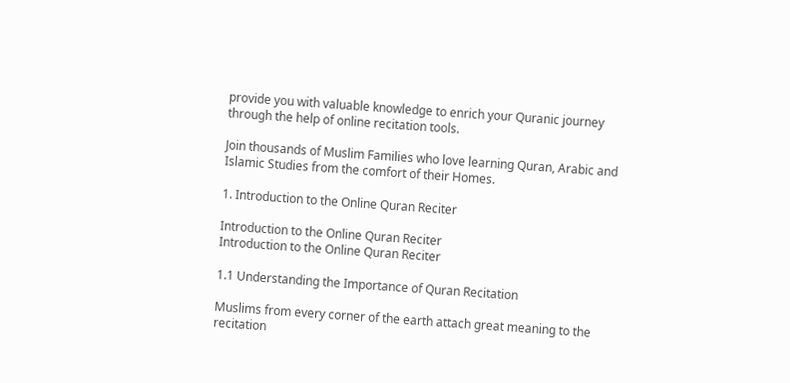provide you with valuable knowledge to enrich your Quranic journey through the help of online recitation tools.

Join thousands of Muslim Families who love learning Quran, Arabic and Islamic Studies from the comfort of their Homes.

1. Introduction to the Online Quran Reciter

Introduction to the Online Quran Reciter
Introduction to the Online Quran Reciter

1.1 Understanding the Importance of Quran Recitation

Muslims from every corner of the earth attach great meaning to the recitation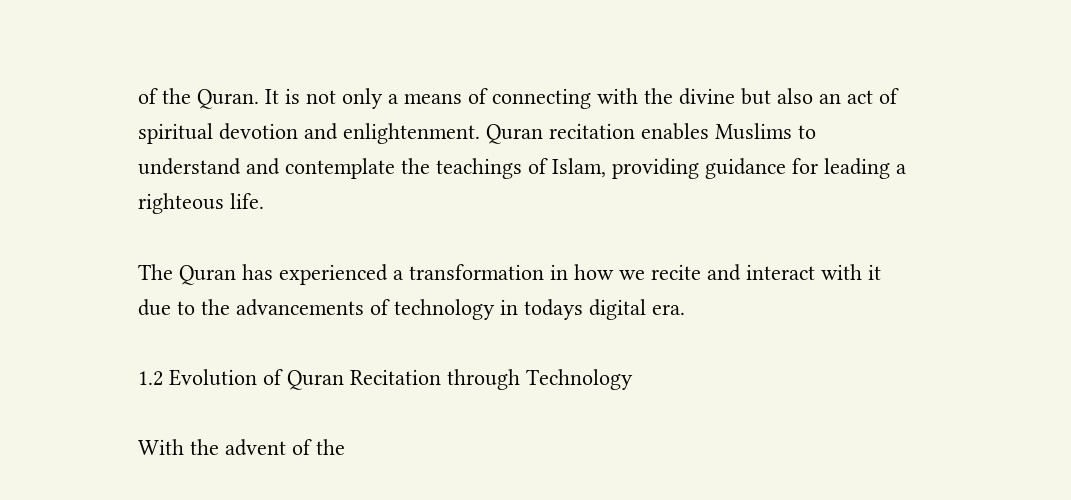of the Quran. It is not only a means of connecting with the divine but also an act of spiritual devotion and enlightenment. Quran recitation enables Muslims to understand and contemplate the teachings of Islam, providing guidance for leading a righteous life.

The Quran has experienced a transformation in how we recite and interact with it due to the advancements of technology in todays digital era.

1.2 Evolution of Quran Recitation through Technology

With the advent of the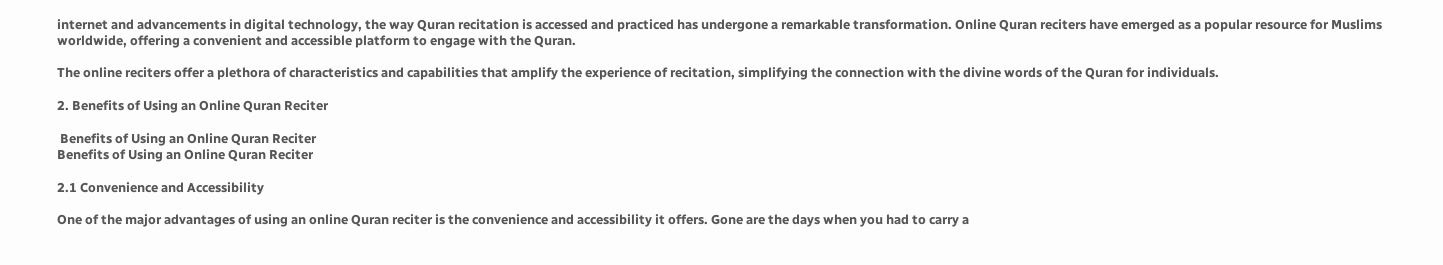internet and advancements in digital technology, the way Quran recitation is accessed and practiced has undergone a remarkable transformation. Online Quran reciters have emerged as a popular resource for Muslims worldwide, offering a convenient and accessible platform to engage with the Quran.

The online reciters offer a plethora of characteristics and capabilities that amplify the experience of recitation, simplifying the connection with the divine words of the Quran for individuals.

2. Benefits of Using an Online Quran Reciter

 Benefits of Using an Online Quran Reciter
Benefits of Using an Online Quran Reciter

2.1 Convenience and Accessibility

One of the major advantages of using an online Quran reciter is the convenience and accessibility it offers. Gone are the days when you had to carry a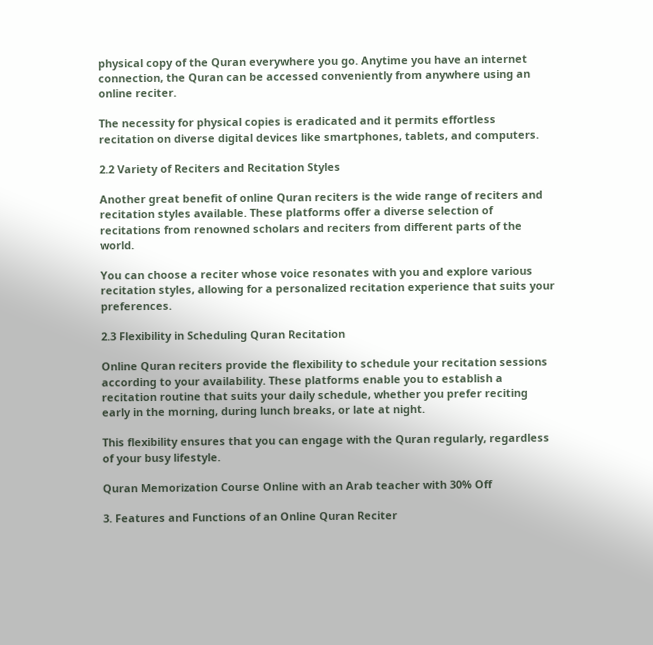physical copy of the Quran everywhere you go. Anytime you have an internet connection, the Quran can be accessed conveniently from anywhere using an online reciter.

The necessity for physical copies is eradicated and it permits effortless recitation on diverse digital devices like smartphones, tablets, and computers.

2.2 Variety of Reciters and Recitation Styles

Another great benefit of online Quran reciters is the wide range of reciters and recitation styles available. These platforms offer a diverse selection of recitations from renowned scholars and reciters from different parts of the world.

You can choose a reciter whose voice resonates with you and explore various recitation styles, allowing for a personalized recitation experience that suits your preferences.

2.3 Flexibility in Scheduling Quran Recitation

Online Quran reciters provide the flexibility to schedule your recitation sessions according to your availability. These platforms enable you to establish a recitation routine that suits your daily schedule, whether you prefer reciting early in the morning, during lunch breaks, or late at night.

This flexibility ensures that you can engage with the Quran regularly, regardless of your busy lifestyle.

Quran Memorization Course Online with an Arab teacher with 30% Off

3. Features and Functions of an Online Quran Reciter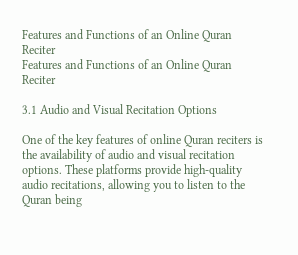Features and Functions of an Online Quran Reciter
Features and Functions of an Online Quran Reciter

3.1 Audio and Visual Recitation Options

One of the key features of online Quran reciters is the availability of audio and visual recitation options. These platforms provide high-quality audio recitations, allowing you to listen to the Quran being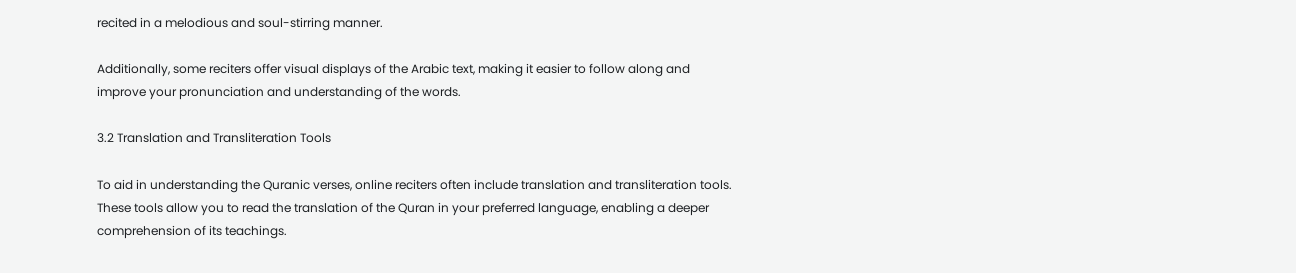recited in a melodious and soul-stirring manner.

Additionally, some reciters offer visual displays of the Arabic text, making it easier to follow along and improve your pronunciation and understanding of the words.

3.2 Translation and Transliteration Tools

To aid in understanding the Quranic verses, online reciters often include translation and transliteration tools. These tools allow you to read the translation of the Quran in your preferred language, enabling a deeper comprehension of its teachings.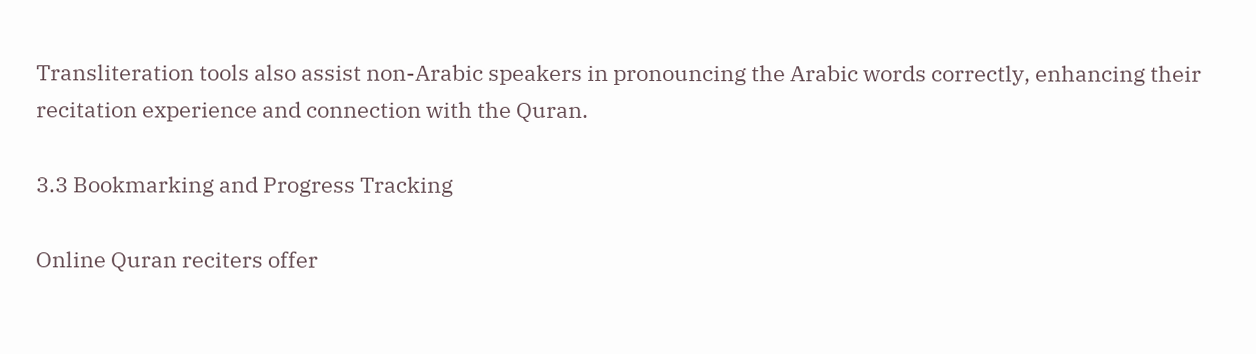Transliteration tools also assist non-Arabic speakers in pronouncing the Arabic words correctly, enhancing their recitation experience and connection with the Quran.

3.3 Bookmarking and Progress Tracking

Online Quran reciters offer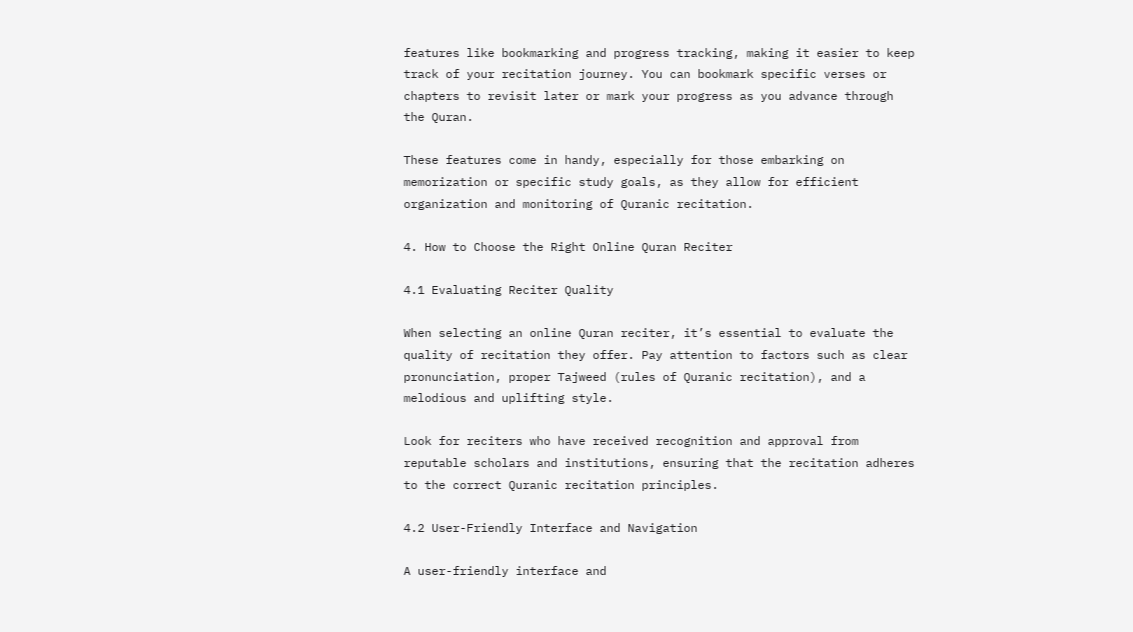features like bookmarking and progress tracking, making it easier to keep track of your recitation journey. You can bookmark specific verses or chapters to revisit later or mark your progress as you advance through the Quran.

These features come in handy, especially for those embarking on memorization or specific study goals, as they allow for efficient organization and monitoring of Quranic recitation.

4. How to Choose the Right Online Quran Reciter

4.1 Evaluating Reciter Quality

When selecting an online Quran reciter, it’s essential to evaluate the quality of recitation they offer. Pay attention to factors such as clear pronunciation, proper Tajweed (rules of Quranic recitation), and a melodious and uplifting style.

Look for reciters who have received recognition and approval from reputable scholars and institutions, ensuring that the recitation adheres to the correct Quranic recitation principles.

4.2 User-Friendly Interface and Navigation

A user-friendly interface and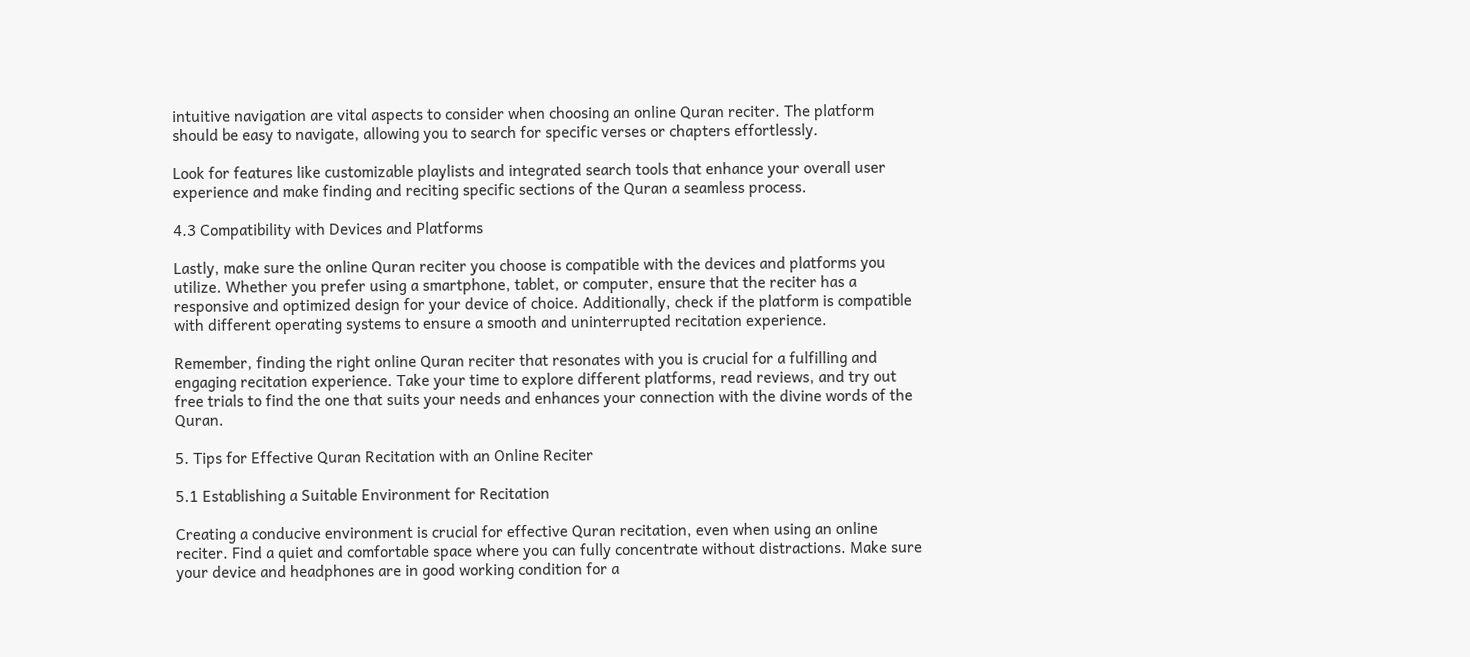intuitive navigation are vital aspects to consider when choosing an online Quran reciter. The platform should be easy to navigate, allowing you to search for specific verses or chapters effortlessly.

Look for features like customizable playlists and integrated search tools that enhance your overall user experience and make finding and reciting specific sections of the Quran a seamless process.

4.3 Compatibility with Devices and Platforms

Lastly, make sure the online Quran reciter you choose is compatible with the devices and platforms you utilize. Whether you prefer using a smartphone, tablet, or computer, ensure that the reciter has a responsive and optimized design for your device of choice. Additionally, check if the platform is compatible with different operating systems to ensure a smooth and uninterrupted recitation experience.

Remember, finding the right online Quran reciter that resonates with you is crucial for a fulfilling and engaging recitation experience. Take your time to explore different platforms, read reviews, and try out free trials to find the one that suits your needs and enhances your connection with the divine words of the Quran.

5. Tips for Effective Quran Recitation with an Online Reciter

5.1 Establishing a Suitable Environment for Recitation

Creating a conducive environment is crucial for effective Quran recitation, even when using an online reciter. Find a quiet and comfortable space where you can fully concentrate without distractions. Make sure your device and headphones are in good working condition for a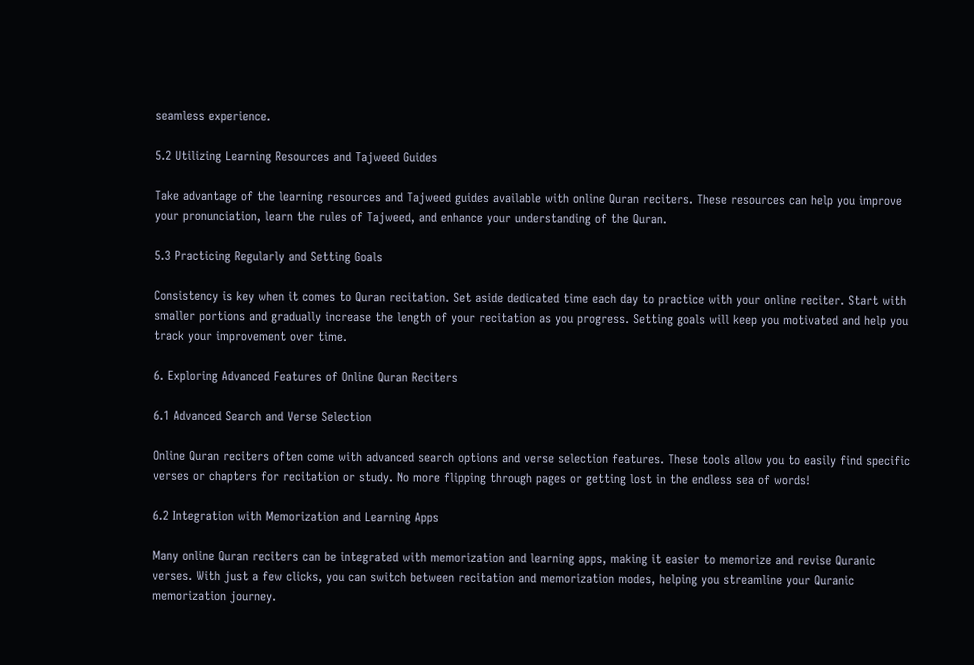seamless experience.

5.2 Utilizing Learning Resources and Tajweed Guides

Take advantage of the learning resources and Tajweed guides available with online Quran reciters. These resources can help you improve your pronunciation, learn the rules of Tajweed, and enhance your understanding of the Quran.

5.3 Practicing Regularly and Setting Goals

Consistency is key when it comes to Quran recitation. Set aside dedicated time each day to practice with your online reciter. Start with smaller portions and gradually increase the length of your recitation as you progress. Setting goals will keep you motivated and help you track your improvement over time.

6. Exploring Advanced Features of Online Quran Reciters

6.1 Advanced Search and Verse Selection

Online Quran reciters often come with advanced search options and verse selection features. These tools allow you to easily find specific verses or chapters for recitation or study. No more flipping through pages or getting lost in the endless sea of words!

6.2 Integration with Memorization and Learning Apps

Many online Quran reciters can be integrated with memorization and learning apps, making it easier to memorize and revise Quranic verses. With just a few clicks, you can switch between recitation and memorization modes, helping you streamline your Quranic memorization journey.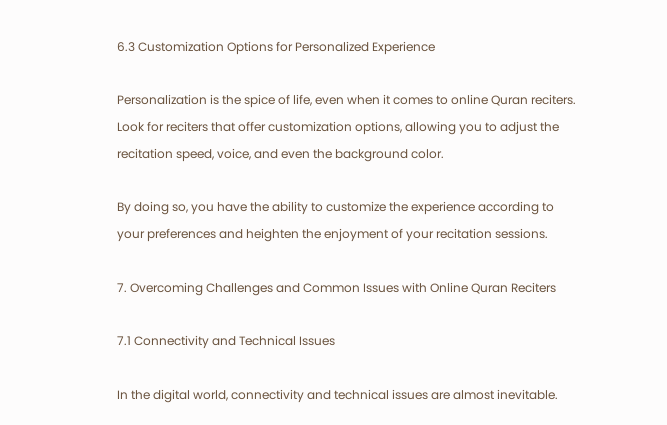6.3 Customization Options for Personalized Experience

Personalization is the spice of life, even when it comes to online Quran reciters. Look for reciters that offer customization options, allowing you to adjust the recitation speed, voice, and even the background color.

By doing so, you have the ability to customize the experience according to your preferences and heighten the enjoyment of your recitation sessions.

7. Overcoming Challenges and Common Issues with Online Quran Reciters

7.1 Connectivity and Technical Issues

In the digital world, connectivity and technical issues are almost inevitable.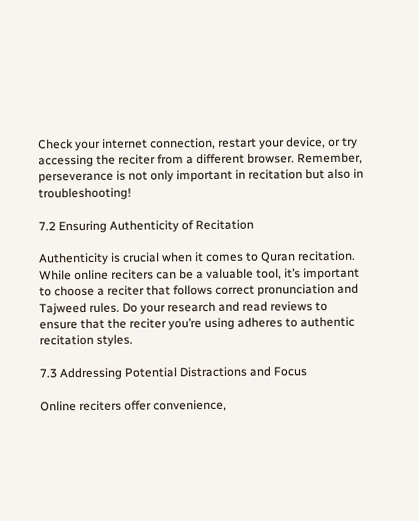Check your internet connection, restart your device, or try accessing the reciter from a different browser. Remember, perseverance is not only important in recitation but also in troubleshooting!

7.2 Ensuring Authenticity of Recitation

Authenticity is crucial when it comes to Quran recitation. While online reciters can be a valuable tool, it’s important to choose a reciter that follows correct pronunciation and Tajweed rules. Do your research and read reviews to ensure that the reciter you’re using adheres to authentic recitation styles.

7.3 Addressing Potential Distractions and Focus

Online reciters offer convenience,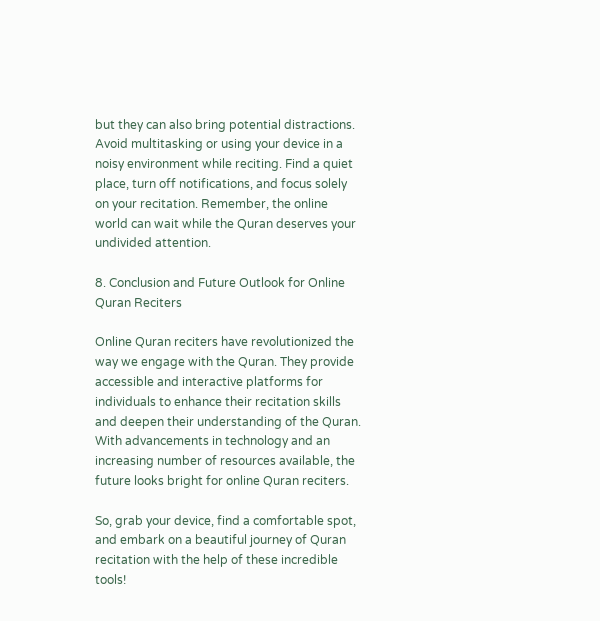but they can also bring potential distractions. Avoid multitasking or using your device in a noisy environment while reciting. Find a quiet place, turn off notifications, and focus solely on your recitation. Remember, the online world can wait while the Quran deserves your undivided attention.

8. Conclusion and Future Outlook for Online Quran Reciters

Online Quran reciters have revolutionized the way we engage with the Quran. They provide accessible and interactive platforms for individuals to enhance their recitation skills and deepen their understanding of the Quran. With advancements in technology and an increasing number of resources available, the future looks bright for online Quran reciters.

So, grab your device, find a comfortable spot, and embark on a beautiful journey of Quran recitation with the help of these incredible tools!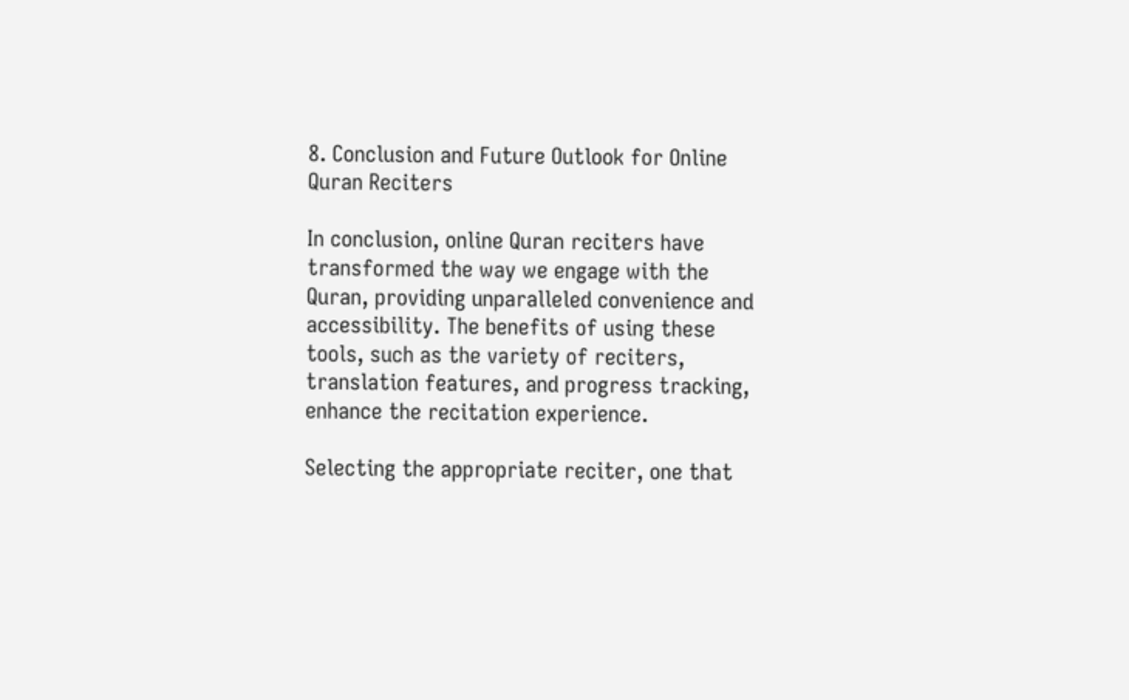8. Conclusion and Future Outlook for Online Quran Reciters

In conclusion, online Quran reciters have transformed the way we engage with the Quran, providing unparalleled convenience and accessibility. The benefits of using these tools, such as the variety of reciters, translation features, and progress tracking, enhance the recitation experience.

Selecting the appropriate reciter, one that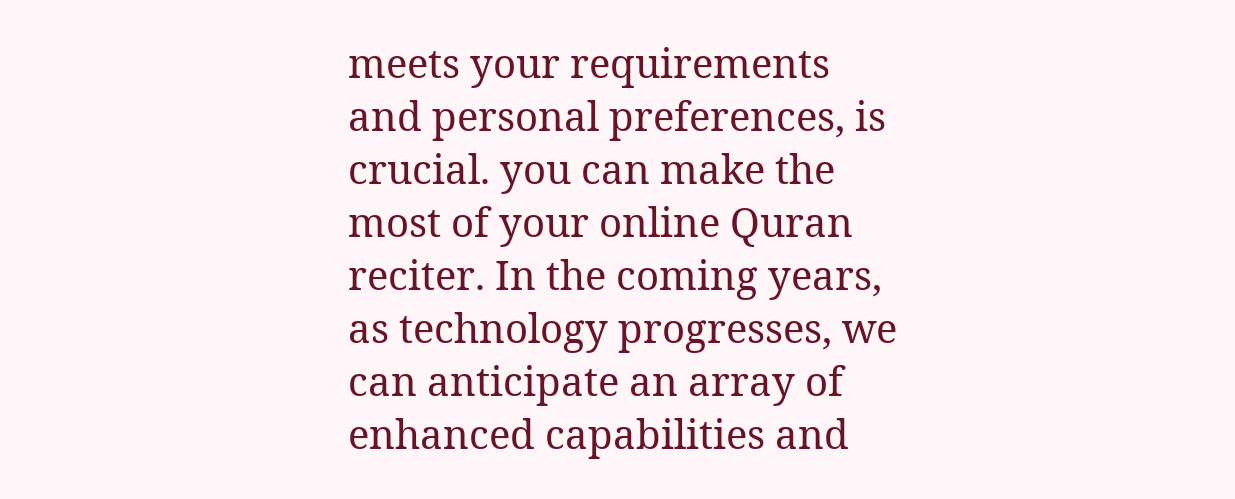meets your requirements and personal preferences, is crucial. you can make the most of your online Quran reciter. In the coming years, as technology progresses, we can anticipate an array of enhanced capabilities and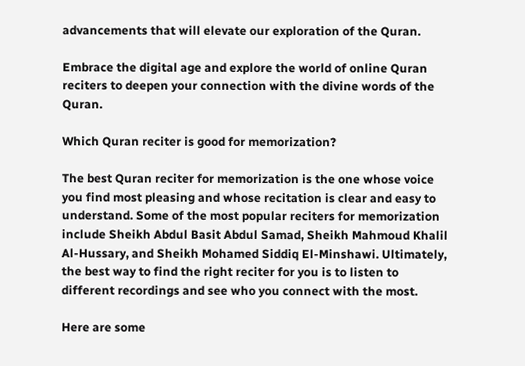advancements that will elevate our exploration of the Quran.

Embrace the digital age and explore the world of online Quran reciters to deepen your connection with the divine words of the Quran.

Which Quran reciter is good for memorization?

The best Quran reciter for memorization is the one whose voice you find most pleasing and whose recitation is clear and easy to understand. Some of the most popular reciters for memorization include Sheikh Abdul Basit Abdul Samad, Sheikh Mahmoud Khalil Al-Hussary, and Sheikh Mohamed Siddiq El-Minshawi. Ultimately, the best way to find the right reciter for you is to listen to different recordings and see who you connect with the most.

Here are some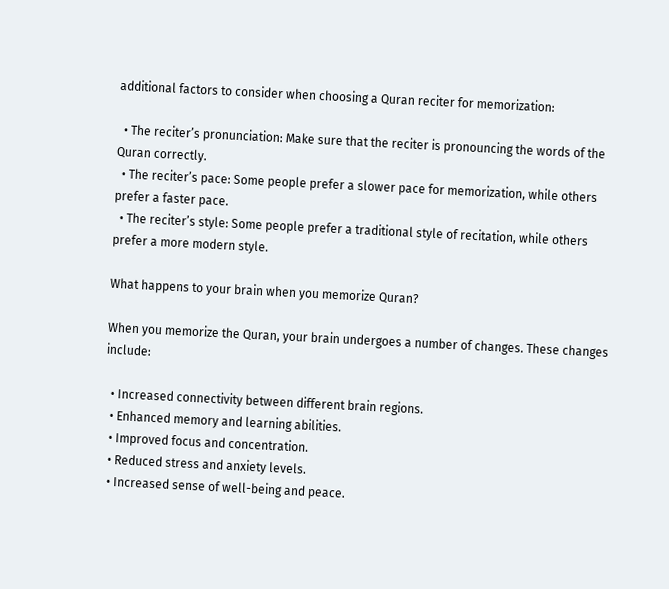additional factors to consider when choosing a Quran reciter for memorization:

  • The reciter’s pronunciation: Make sure that the reciter is pronouncing the words of the Quran correctly.
  • The reciter’s pace: Some people prefer a slower pace for memorization, while others prefer a faster pace.
  • The reciter’s style: Some people prefer a traditional style of recitation, while others prefer a more modern style.

What happens to your brain when you memorize Quran?

When you memorize the Quran, your brain undergoes a number of changes. These changes include:

  • Increased connectivity between different brain regions.
  • Enhanced memory and learning abilities.
  • Improved focus and concentration.
  • Reduced stress and anxiety levels.
  • Increased sense of well-being and peace.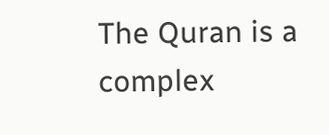The Quran is a complex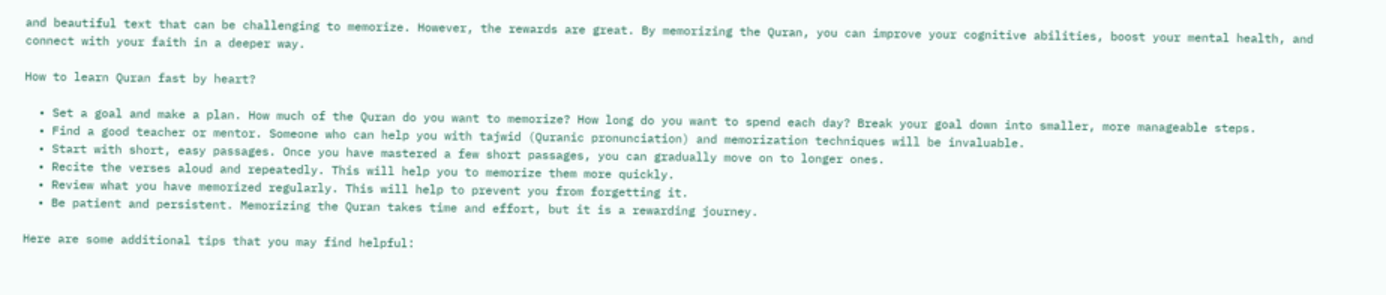and beautiful text that can be challenging to memorize. However, the rewards are great. By memorizing the Quran, you can improve your cognitive abilities, boost your mental health, and connect with your faith in a deeper way.

How to learn Quran fast by heart?

  • Set a goal and make a plan. How much of the Quran do you want to memorize? How long do you want to spend each day? Break your goal down into smaller, more manageable steps.
  • Find a good teacher or mentor. Someone who can help you with tajwid (Quranic pronunciation) and memorization techniques will be invaluable.
  • Start with short, easy passages. Once you have mastered a few short passages, you can gradually move on to longer ones.
  • Recite the verses aloud and repeatedly. This will help you to memorize them more quickly.
  • Review what you have memorized regularly. This will help to prevent you from forgetting it.
  • Be patient and persistent. Memorizing the Quran takes time and effort, but it is a rewarding journey.

Here are some additional tips that you may find helpful: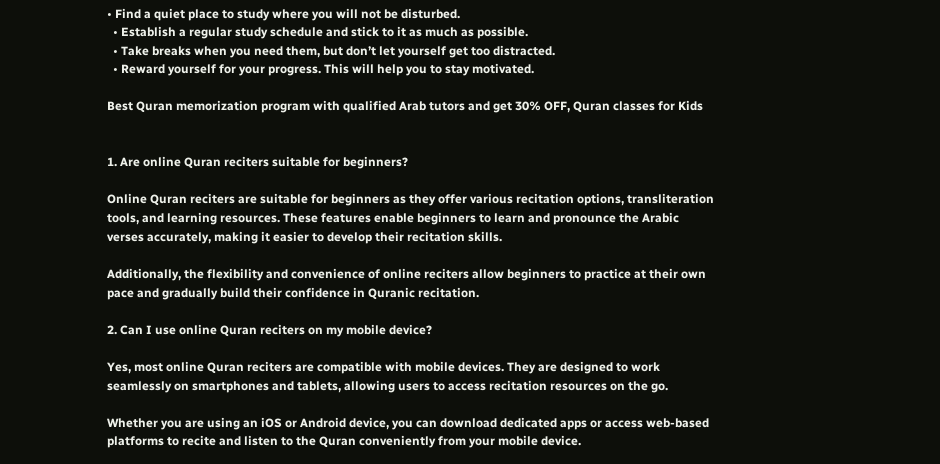• Find a quiet place to study where you will not be disturbed.
  • Establish a regular study schedule and stick to it as much as possible.
  • Take breaks when you need them, but don’t let yourself get too distracted.
  • Reward yourself for your progress. This will help you to stay motivated.

Best Quran memorization program with qualified Arab tutors and get 30% OFF, Quran classes for Kids


1. Are online Quran reciters suitable for beginners?

Online Quran reciters are suitable for beginners as they offer various recitation options, transliteration tools, and learning resources. These features enable beginners to learn and pronounce the Arabic verses accurately, making it easier to develop their recitation skills.

Additionally, the flexibility and convenience of online reciters allow beginners to practice at their own pace and gradually build their confidence in Quranic recitation.

2. Can I use online Quran reciters on my mobile device?

Yes, most online Quran reciters are compatible with mobile devices. They are designed to work seamlessly on smartphones and tablets, allowing users to access recitation resources on the go.

Whether you are using an iOS or Android device, you can download dedicated apps or access web-based platforms to recite and listen to the Quran conveniently from your mobile device.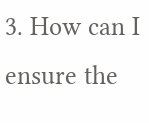3. How can I ensure the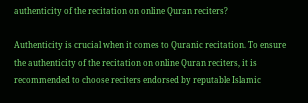authenticity of the recitation on online Quran reciters?

Authenticity is crucial when it comes to Quranic recitation. To ensure the authenticity of the recitation on online Quran reciters, it is recommended to choose reciters endorsed by reputable Islamic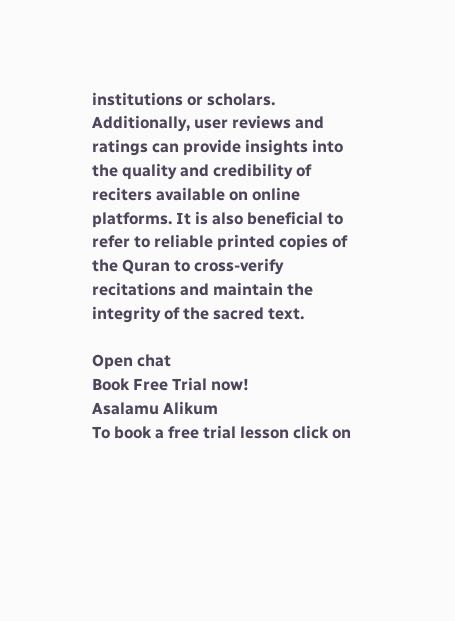institutions or scholars. Additionally, user reviews and ratings can provide insights into the quality and credibility of reciters available on online platforms. It is also beneficial to refer to reliable printed copies of the Quran to cross-verify recitations and maintain the integrity of the sacred text.

Open chat
Book Free Trial now!
Asalamu Alikum
To book a free trial lesson click on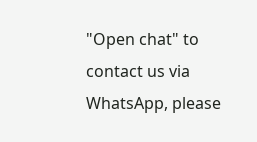"Open chat" to contact us via WhatsApp, please